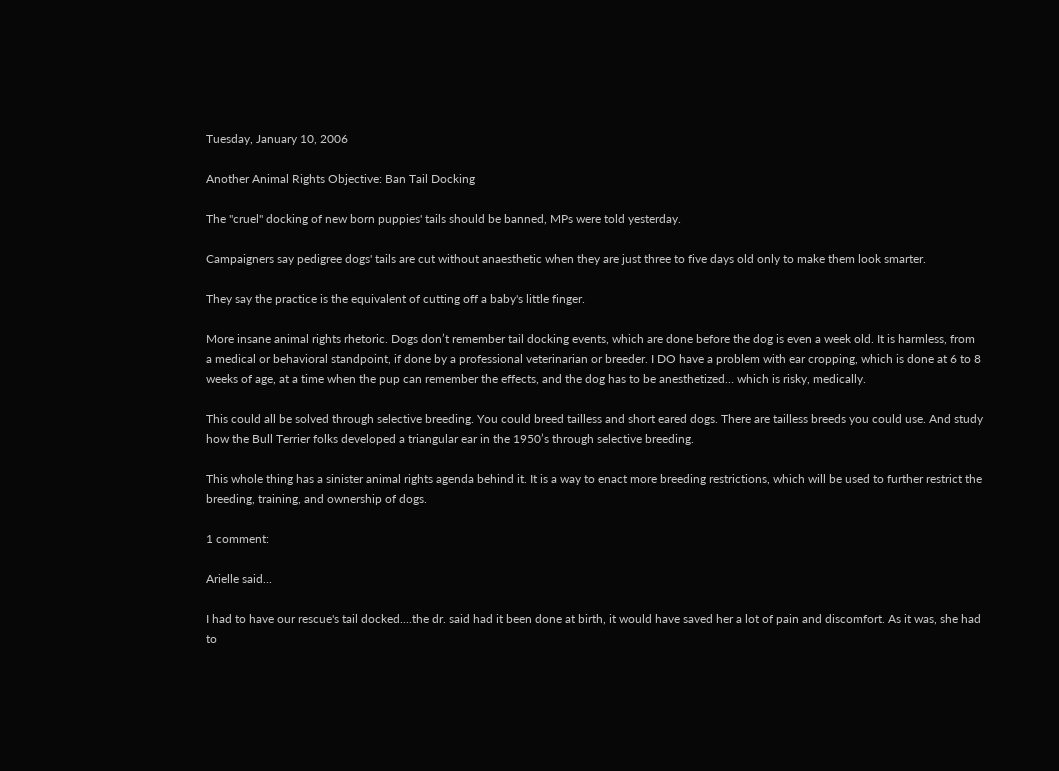Tuesday, January 10, 2006

Another Animal Rights Objective: Ban Tail Docking

The "cruel" docking of new born puppies' tails should be banned, MPs were told yesterday.

Campaigners say pedigree dogs' tails are cut without anaesthetic when they are just three to five days old only to make them look smarter.

They say the practice is the equivalent of cutting off a baby's little finger.

More insane animal rights rhetoric. Dogs don’t remember tail docking events, which are done before the dog is even a week old. It is harmless, from a medical or behavioral standpoint, if done by a professional veterinarian or breeder. I DO have a problem with ear cropping, which is done at 6 to 8 weeks of age, at a time when the pup can remember the effects, and the dog has to be anesthetized… which is risky, medically.

This could all be solved through selective breeding. You could breed tailless and short eared dogs. There are tailless breeds you could use. And study how the Bull Terrier folks developed a triangular ear in the 1950’s through selective breeding.

This whole thing has a sinister animal rights agenda behind it. It is a way to enact more breeding restrictions, which will be used to further restrict the breeding, training, and ownership of dogs.

1 comment:

Arielle said...

I had to have our rescue's tail docked....the dr. said had it been done at birth, it would have saved her a lot of pain and discomfort. As it was, she had to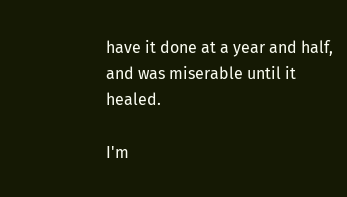have it done at a year and half, and was miserable until it healed.

I'm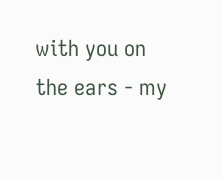with you on the ears - my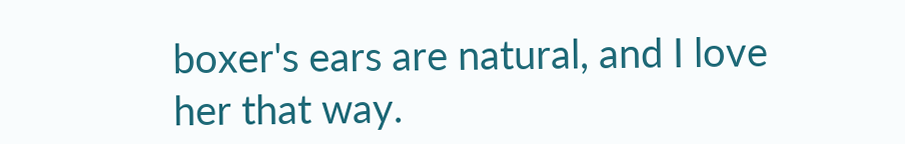boxer's ears are natural, and I love her that way.